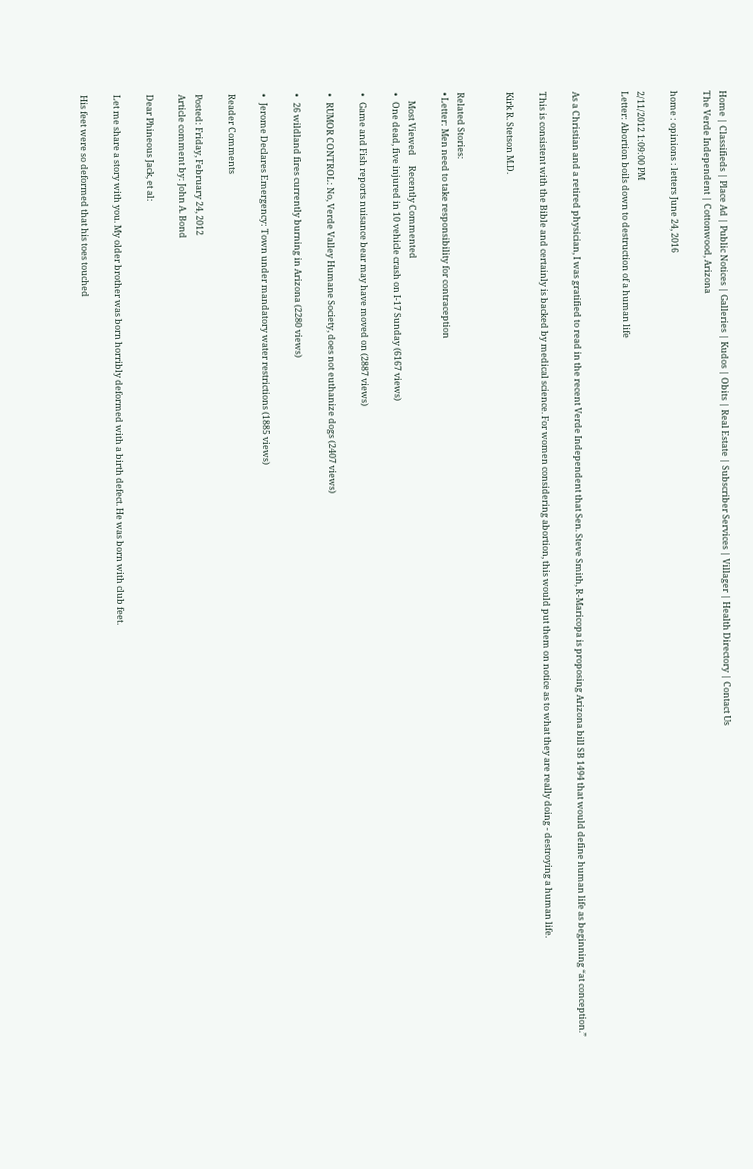Home | Classifieds | Place Ad | Public Notices | Galleries | Kudos | Obits | Real Estate | Subscriber Services | Villager | Health Directory | Contact Us
The Verde Independent | Cottonwood, Arizona

home : opinions : letters June 24, 2016

2/11/2012 1:09:00 PM
Letter: Abortion boils down to destruction of a human life


As a Christian and a retired physician, I was gratified to read in the recent Verde Independent that Sen. Steve Smith, R-Maricopa is proposing Arizona bill SB 1494 that would define human life as beginning “at conception.”

This is consistent with the Bible and certainly is backed by medical science. For women considering abortion, this would put them on notice as to what they are really doing - destroying a human life.

Kirk R. Stetson M.D.


Related Stories:
• Letter: Men need to take responsibility for contraception

    Most Viewed     Recently Commented
•   One dead, five injured in 10 vehicle crash on I-17 Sunday (6167 views)

•   Game and Fish reports nuisance bear may have moved on (2887 views)

•   RUMOR CONTROL: No, Verde Valley Humane Society, does not euthanize dogs (2407 views)

•   26 wildland fires currently burning in Arizona (2280 views)

•   Jerome Declares Emergency: Town under mandatory water restrictions (1885 views)

Reader Comments

Posted: Friday, February 24, 2012
Article comment by: John A. Bond

Dear Phineous Jack, et al:

Let me share a story with you. My older brother was born horribly deformed with a birth defect. He was born with club feet.

His feet were so deformed that his toes touched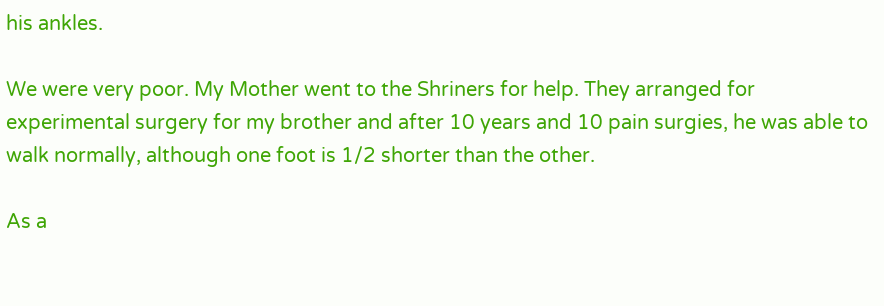his ankles.

We were very poor. My Mother went to the Shriners for help. They arranged for experimental surgery for my brother and after 10 years and 10 pain surgies, he was able to walk normally, although one foot is 1/2 shorter than the other.

As a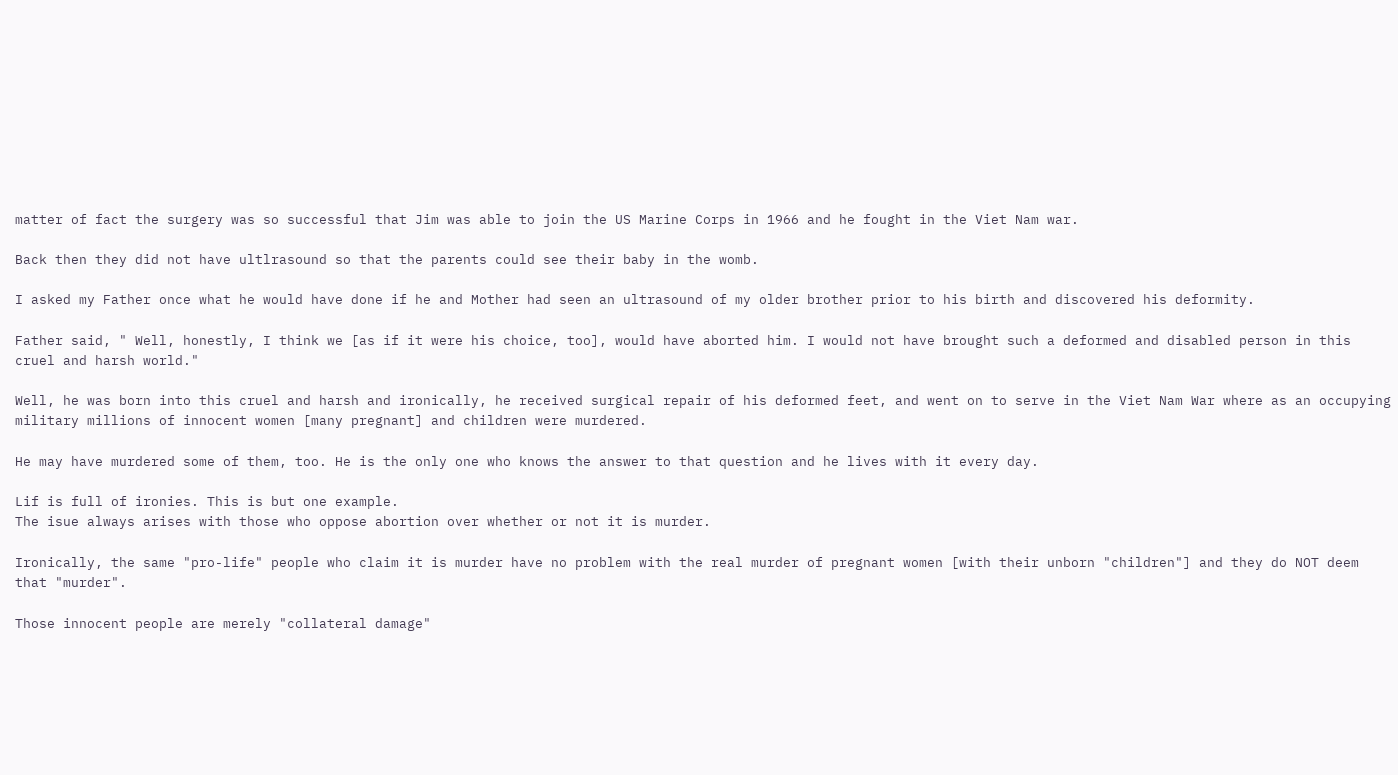matter of fact the surgery was so successful that Jim was able to join the US Marine Corps in 1966 and he fought in the Viet Nam war.

Back then they did not have ultlrasound so that the parents could see their baby in the womb.

I asked my Father once what he would have done if he and Mother had seen an ultrasound of my older brother prior to his birth and discovered his deformity.

Father said, " Well, honestly, I think we [as if it were his choice, too], would have aborted him. I would not have brought such a deformed and disabled person in this cruel and harsh world."

Well, he was born into this cruel and harsh and ironically, he received surgical repair of his deformed feet, and went on to serve in the Viet Nam War where as an occupying military millions of innocent women [many pregnant] and children were murdered.

He may have murdered some of them, too. He is the only one who knows the answer to that question and he lives with it every day.

Lif is full of ironies. This is but one example.
The isue always arises with those who oppose abortion over whether or not it is murder.

Ironically, the same "pro-life" people who claim it is murder have no problem with the real murder of pregnant women [with their unborn "children"] and they do NOT deem that "murder".

Those innocent people are merely "collateral damage"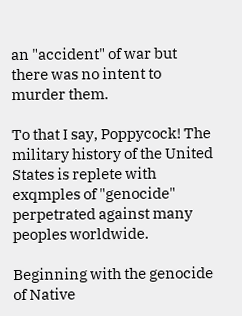an "accident" of war but there was no intent to murder them.

To that I say, Poppycock! The military history of the United States is replete with exqmples of "genocide" perpetrated against many peoples worldwide.

Beginning with the genocide of Native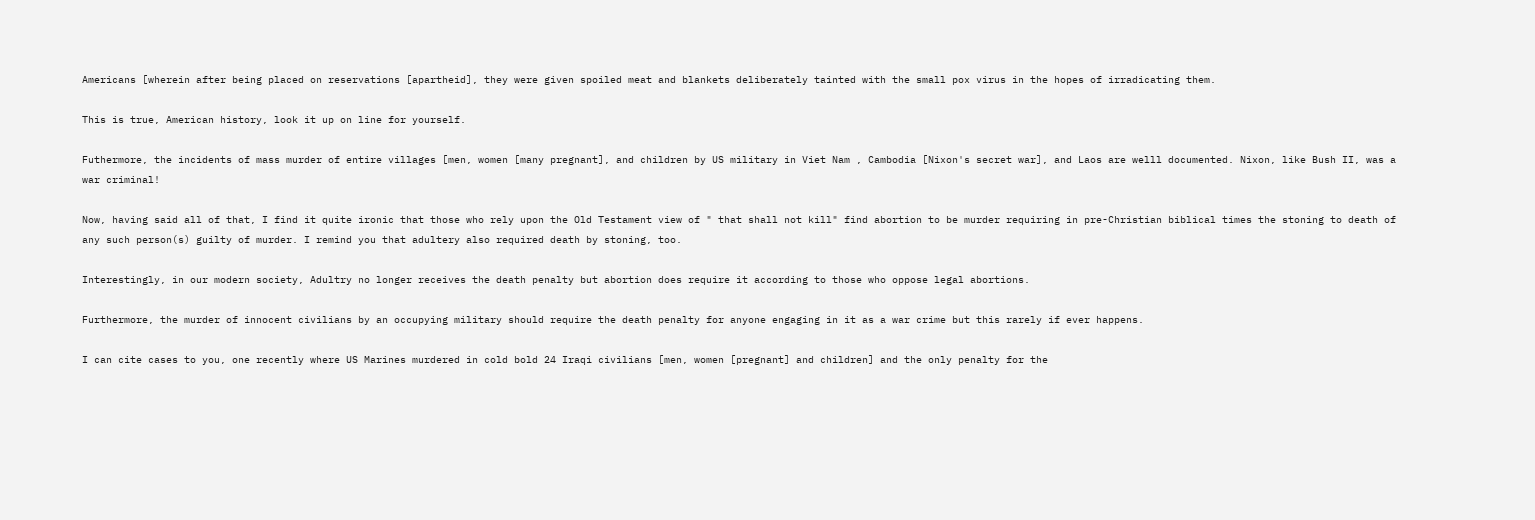Americans [wherein after being placed on reservations [apartheid], they were given spoiled meat and blankets deliberately tainted with the small pox virus in the hopes of irradicating them.

This is true, American history, look it up on line for yourself.

Futhermore, the incidents of mass murder of entire villages [men, women [many pregnant], and children by US military in Viet Nam , Cambodia [Nixon's secret war], and Laos are welll documented. Nixon, like Bush II, was a war criminal!

Now, having said all of that, I find it quite ironic that those who rely upon the Old Testament view of " that shall not kill" find abortion to be murder requiring in pre-Christian biblical times the stoning to death of any such person(s) guilty of murder. I remind you that adultery also required death by stoning, too.

Interestingly, in our modern society, Adultry no longer receives the death penalty but abortion does require it according to those who oppose legal abortions.

Furthermore, the murder of innocent civilians by an occupying military should require the death penalty for anyone engaging in it as a war crime but this rarely if ever happens.

I can cite cases to you, one recently where US Marines murdered in cold bold 24 Iraqi civilians [men, women [pregnant] and children] and the only penalty for the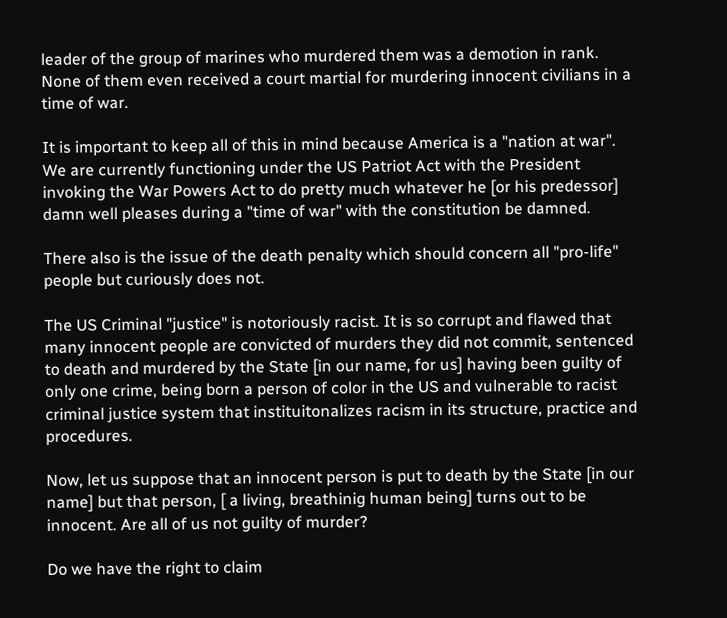leader of the group of marines who murdered them was a demotion in rank. None of them even received a court martial for murdering innocent civilians in a time of war.

It is important to keep all of this in mind because America is a "nation at war". We are currently functioning under the US Patriot Act with the President invoking the War Powers Act to do pretty much whatever he [or his predessor] damn well pleases during a "time of war" with the constitution be damned.

There also is the issue of the death penalty which should concern all "pro-life" people but curiously does not.

The US Criminal "justice" is notoriously racist. It is so corrupt and flawed that many innocent people are convicted of murders they did not commit, sentenced to death and murdered by the State [in our name, for us] having been guilty of only one crime, being born a person of color in the US and vulnerable to racist criminal justice system that instituitonalizes racism in its structure, practice and procedures.

Now, let us suppose that an innocent person is put to death by the State [in our name] but that person, [ a living, breathinig human being] turns out to be innocent. Are all of us not guilty of murder?

Do we have the right to claim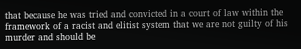that because he was tried and convicted in a court of law within the framework of a racist and elitist system that we are not guilty of his murder and should be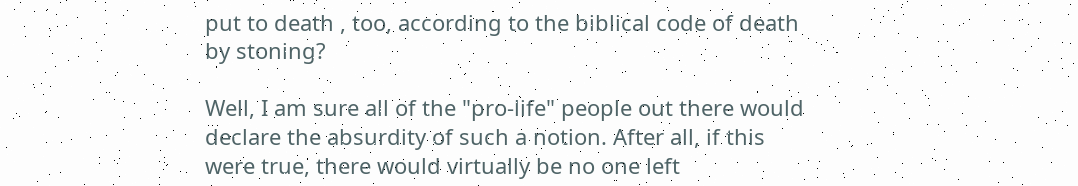put to death , too, according to the biblical code of death by stoning?

Well, I am sure all of the "pro-life" people out there would declare the absurdity of such a notion. After all, if this were true, there would virtually be no one left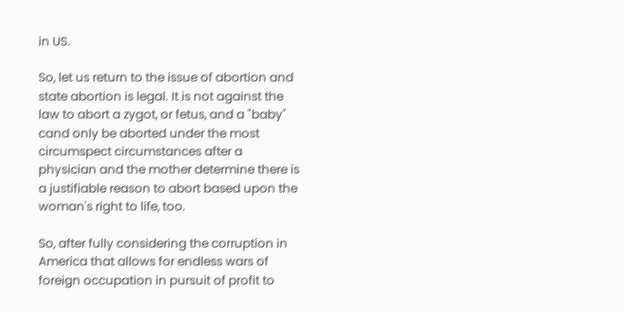in US.

So, let us return to the issue of abortion and state abortion is legal. It is not against the law to abort a zygot, or fetus, and a "baby" cand only be aborted under the most circumspect circumstances after a physician and the mother determine there is a justifiable reason to abort based upon the woman's right to life, too.

So, after fully considering the corruption in America that allows for endless wars of foreign occupation in pursuit of profit to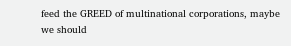feed the GREED of multinational corporations, maybe we should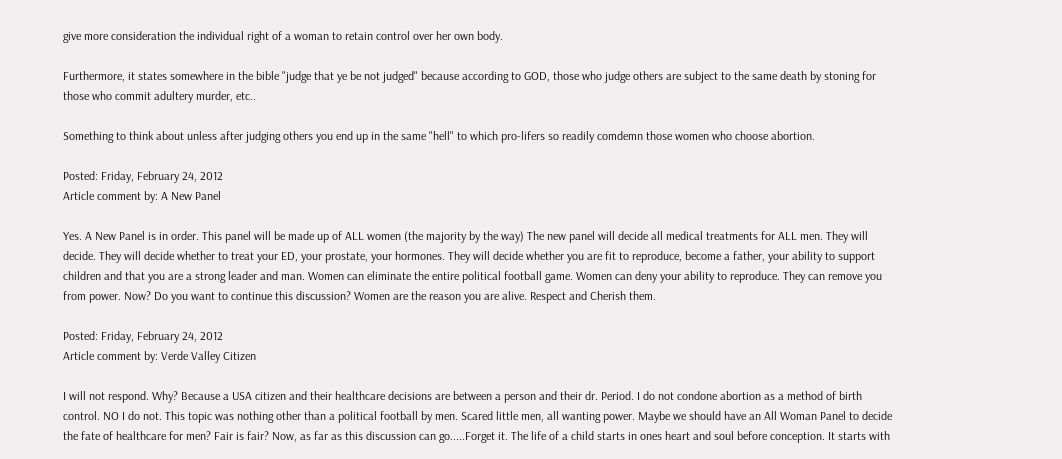give more consideration the individual right of a woman to retain control over her own body.

Furthermore, it states somewhere in the bible "judge that ye be not judged" because according to GOD, those who judge others are subject to the same death by stoning for those who commit adultery murder, etc..

Something to think about unless after judging others you end up in the same "hell" to which pro-lifers so readily comdemn those women who choose abortion.

Posted: Friday, February 24, 2012
Article comment by: A New Panel

Yes. A New Panel is in order. This panel will be made up of ALL women (the majority by the way) The new panel will decide all medical treatments for ALL men. They will decide. They will decide whether to treat your ED, your prostate, your hormones. They will decide whether you are fit to reproduce, become a father, your ability to support children and that you are a strong leader and man. Women can eliminate the entire political football game. Women can deny your ability to reproduce. They can remove you from power. Now? Do you want to continue this discussion? Women are the reason you are alive. Respect and Cherish them.

Posted: Friday, February 24, 2012
Article comment by: Verde Valley Citizen

I will not respond. Why? Because a USA citizen and their healthcare decisions are between a person and their dr. Period. I do not condone abortion as a method of birth control. NO I do not. This topic was nothing other than a political football by men. Scared little men, all wanting power. Maybe we should have an All Woman Panel to decide the fate of healthcare for men? Fair is fair? Now, as far as this discussion can go.....Forget it. The life of a child starts in ones heart and soul before conception. It starts with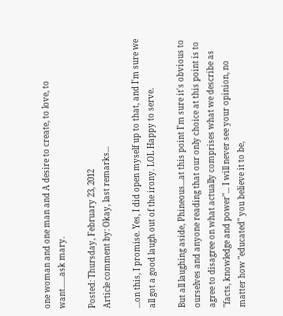one woman and one man and A desire to create, to love, to want......ask mary.

Posted: Thursday, February 23, 2012
Article comment by: Okay, last remarks...

...on this, I promise. Yes, I did open myself up to that, and I'm sure we all got a good laugh out of the irony. LOL Happy to serve.

But all laughing aside, Phineous...at this point I'm sure it's obvious to ourselves and anyone reading that our only choice at this point is to agree to disagree on what actually comprises what we describe as "facts, knowledge and power"... I will never see your opinion, no matter how "educated" you believe it to be,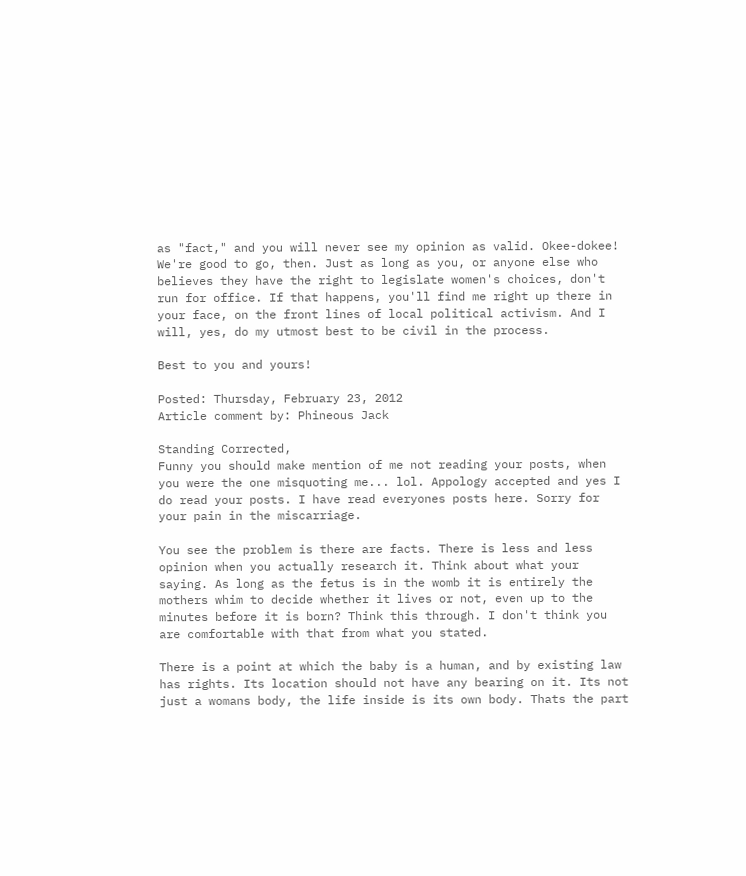as "fact," and you will never see my opinion as valid. Okee-dokee! We're good to go, then. Just as long as you, or anyone else who believes they have the right to legislate women's choices, don't run for office. If that happens, you'll find me right up there in your face, on the front lines of local political activism. And I will, yes, do my utmost best to be civil in the process.

Best to you and yours!

Posted: Thursday, February 23, 2012
Article comment by: Phineous Jack

Standing Corrected,
Funny you should make mention of me not reading your posts, when you were the one misquoting me... lol. Appology accepted and yes I do read your posts. I have read everyones posts here. Sorry for your pain in the miscarriage.

You see the problem is there are facts. There is less and less opinion when you actually research it. Think about what your saying. As long as the fetus is in the womb it is entirely the mothers whim to decide whether it lives or not, even up to the minutes before it is born? Think this through. I don't think you are comfortable with that from what you stated.

There is a point at which the baby is a human, and by existing law has rights. Its location should not have any bearing on it. Its not just a womans body, the life inside is its own body. Thats the part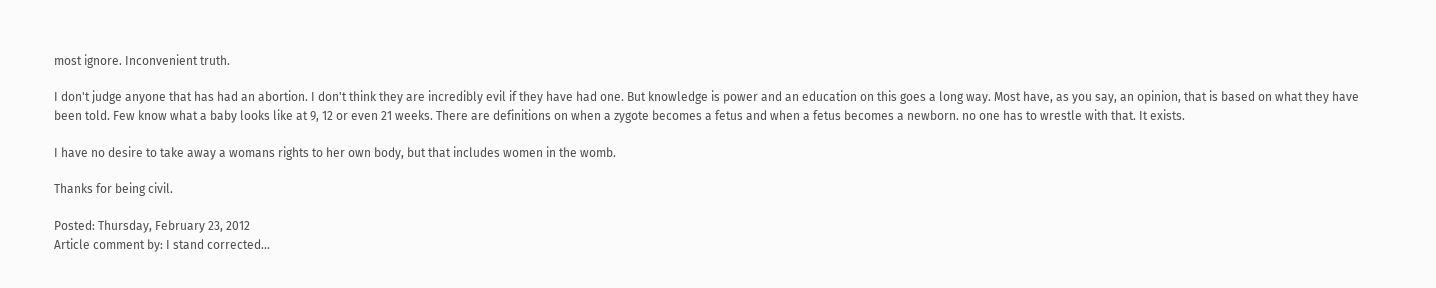most ignore. Inconvenient truth.

I don't judge anyone that has had an abortion. I don't think they are incredibly evil if they have had one. But knowledge is power and an education on this goes a long way. Most have, as you say, an opinion, that is based on what they have been told. Few know what a baby looks like at 9, 12 or even 21 weeks. There are definitions on when a zygote becomes a fetus and when a fetus becomes a newborn. no one has to wrestle with that. It exists.

I have no desire to take away a womans rights to her own body, but that includes women in the womb.

Thanks for being civil.

Posted: Thursday, February 23, 2012
Article comment by: I stand corrected...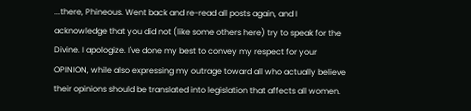...there, Phineous. Went back and re-read all posts again, and I acknowledge that you did not (like some others here) try to speak for the Divine. I apologize. I've done my best to convey my respect for your OPINION, while also expressing my outrage toward all who actually believe their opinions should be translated into legislation that affects all women.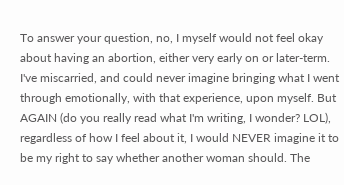To answer your question, no, I myself would not feel okay about having an abortion, either very early on or later-term. I've miscarried, and could never imagine bringing what I went through emotionally, with that experience, upon myself. But AGAIN (do you really read what I'm writing, I wonder? LOL), regardless of how I feel about it, I would NEVER imagine it to be my right to say whether another woman should. The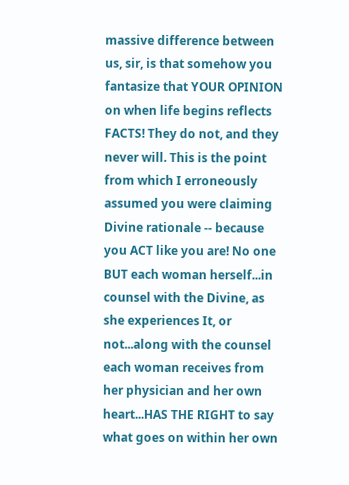massive difference between us, sir, is that somehow you fantasize that YOUR OPINION on when life begins reflects FACTS! They do not, and they never will. This is the point from which I erroneously assumed you were claiming Divine rationale -- because you ACT like you are! No one BUT each woman herself...in counsel with the Divine, as she experiences It, or not...along with the counsel each woman receives from her physician and her own heart...HAS THE RIGHT to say what goes on within her own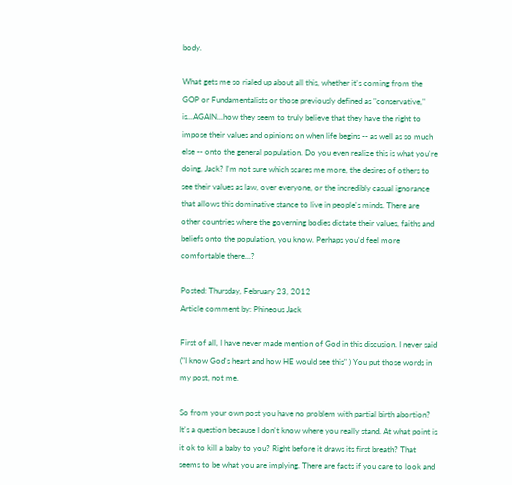body.

What gets me so rialed up about all this, whether it's coming from the GOP or Fundamentalists or those previously defined as "conservative," is...AGAIN...how they seem to truly believe that they have the right to impose their values and opinions on when life begins -- as well as so much else -- onto the general population. Do you even realize this is what you're doing, Jack? I'm not sure which scares me more, the desires of others to see their values as law, over everyone, or the incredibly casual ignorance that allows this dominative stance to live in people's minds. There are other countries where the governing bodies dictate their values, faiths and beliefs onto the population, you know. Perhaps you'd feel more comfortable there...?

Posted: Thursday, February 23, 2012
Article comment by: Phineous Jack

First of all, I have never made mention of God in this discusion. I never said ("I know God's heart and how HE would see this" ) You put those words in my post, not me.

So from your own post you have no problem with partial birth abortion? It's a question because I don't know where you really stand. At what point is it ok to kill a baby to you? Right before it draws its first breath? That seems to be what you are implying. There are facts if you care to look and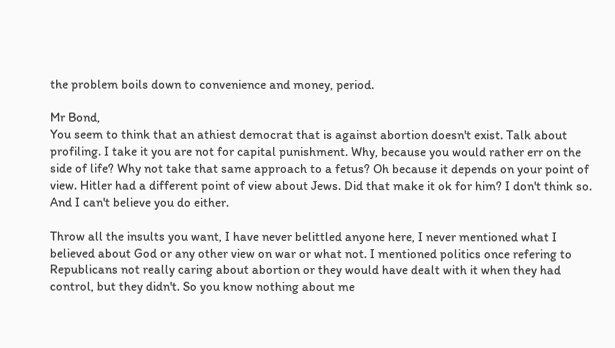the problem boils down to convenience and money, period.

Mr Bond,
You seem to think that an athiest democrat that is against abortion doesn't exist. Talk about profiling. I take it you are not for capital punishment. Why, because you would rather err on the side of life? Why not take that same approach to a fetus? Oh because it depends on your point of view. Hitler had a different point of view about Jews. Did that make it ok for him? I don't think so. And I can't believe you do either.

Throw all the insults you want, I have never belittled anyone here, I never mentioned what I believed about God or any other view on war or what not. I mentioned politics once refering to Republicans not really caring about abortion or they would have dealt with it when they had control, but they didn't. So you know nothing about me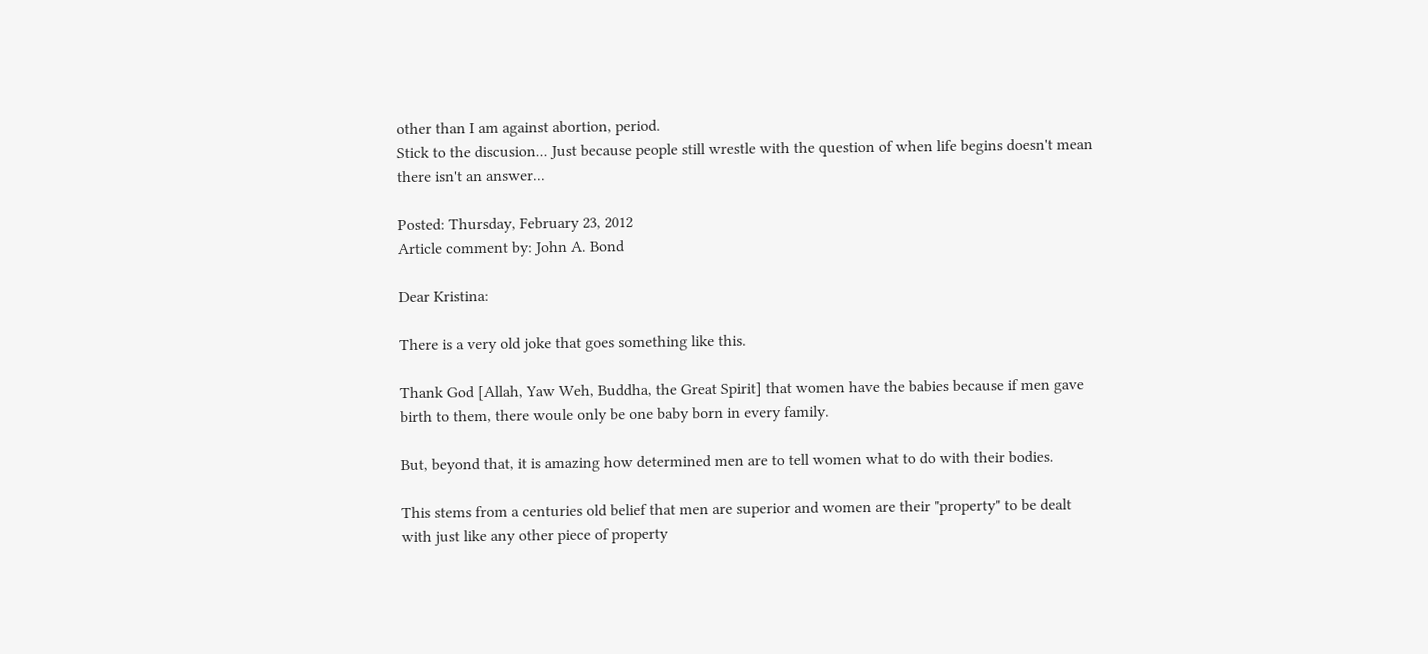other than I am against abortion, period.
Stick to the discusion... Just because people still wrestle with the question of when life begins doesn't mean there isn't an answer...

Posted: Thursday, February 23, 2012
Article comment by: John A. Bond

Dear Kristina:

There is a very old joke that goes something like this.

Thank God [Allah, Yaw Weh, Buddha, the Great Spirit] that women have the babies because if men gave birth to them, there woule only be one baby born in every family.

But, beyond that, it is amazing how determined men are to tell women what to do with their bodies.

This stems from a centuries old belief that men are superior and women are their "property" to be dealt with just like any other piece of property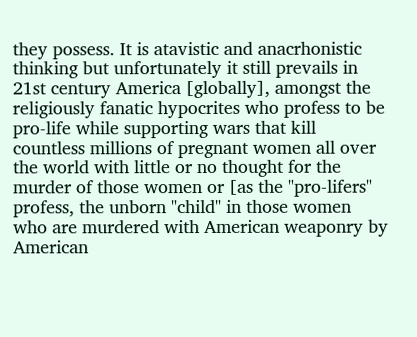they possess. It is atavistic and anacrhonistic thinking but unfortunately it still prevails in 21st century America [globally], amongst the religiously fanatic hypocrites who profess to be pro-life while supporting wars that kill countless millions of pregnant women all over the world with little or no thought for the murder of those women or [as the "pro-lifers" profess, the unborn "child" in those women who are murdered with American weaponry by American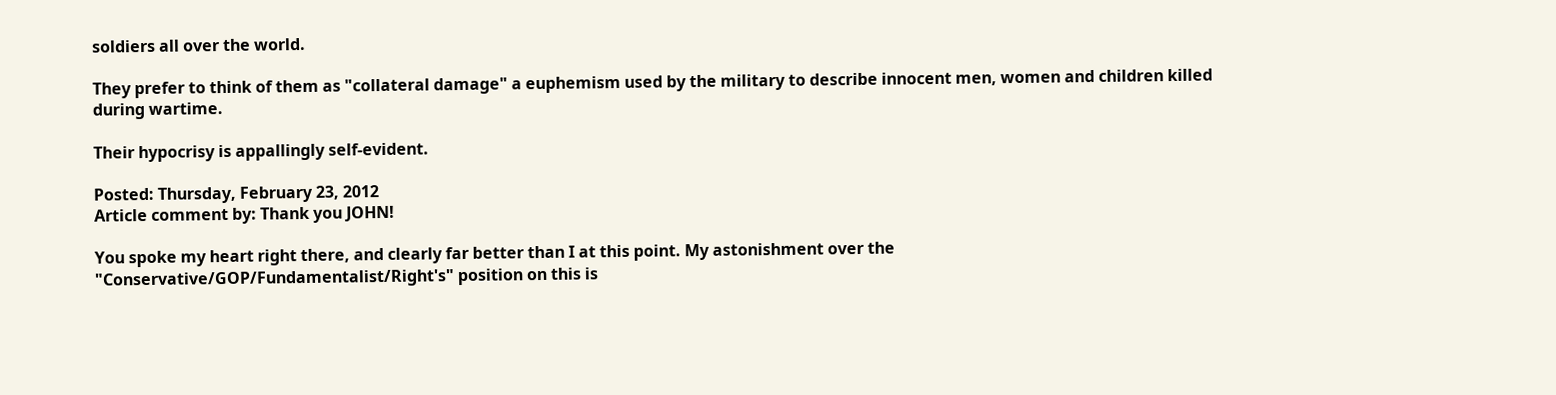soldiers all over the world.

They prefer to think of them as "collateral damage" a euphemism used by the military to describe innocent men, women and children killed during wartime.

Their hypocrisy is appallingly self-evident.

Posted: Thursday, February 23, 2012
Article comment by: Thank you JOHN!

You spoke my heart right there, and clearly far better than I at this point. My astonishment over the "Conservative/GOP/Fundamentalist/Right's" position on this is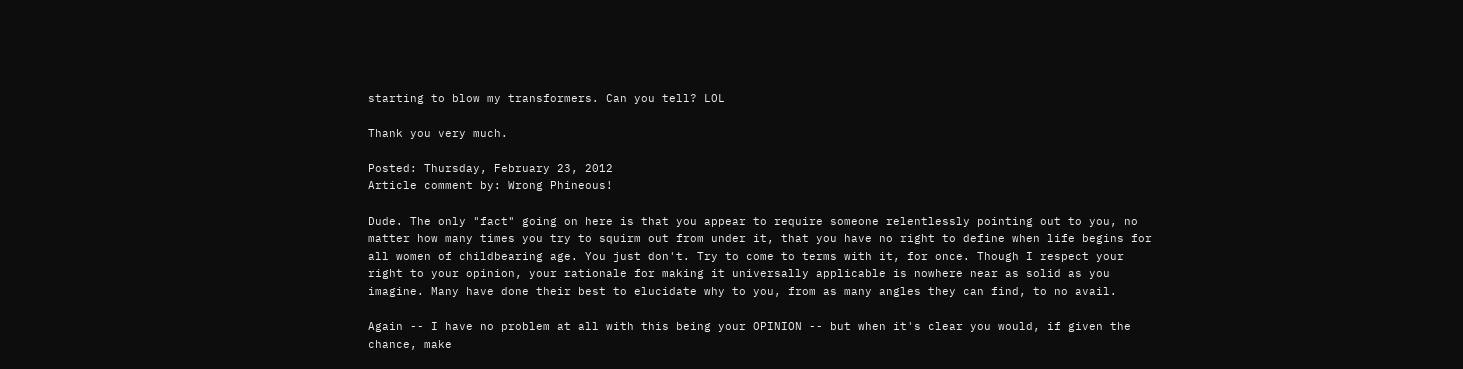starting to blow my transformers. Can you tell? LOL

Thank you very much.

Posted: Thursday, February 23, 2012
Article comment by: Wrong Phineous!

Dude. The only "fact" going on here is that you appear to require someone relentlessly pointing out to you, no matter how many times you try to squirm out from under it, that you have no right to define when life begins for all women of childbearing age. You just don't. Try to come to terms with it, for once. Though I respect your right to your opinion, your rationale for making it universally applicable is nowhere near as solid as you imagine. Many have done their best to elucidate why to you, from as many angles they can find, to no avail.

Again -- I have no problem at all with this being your OPINION -- but when it's clear you would, if given the chance, make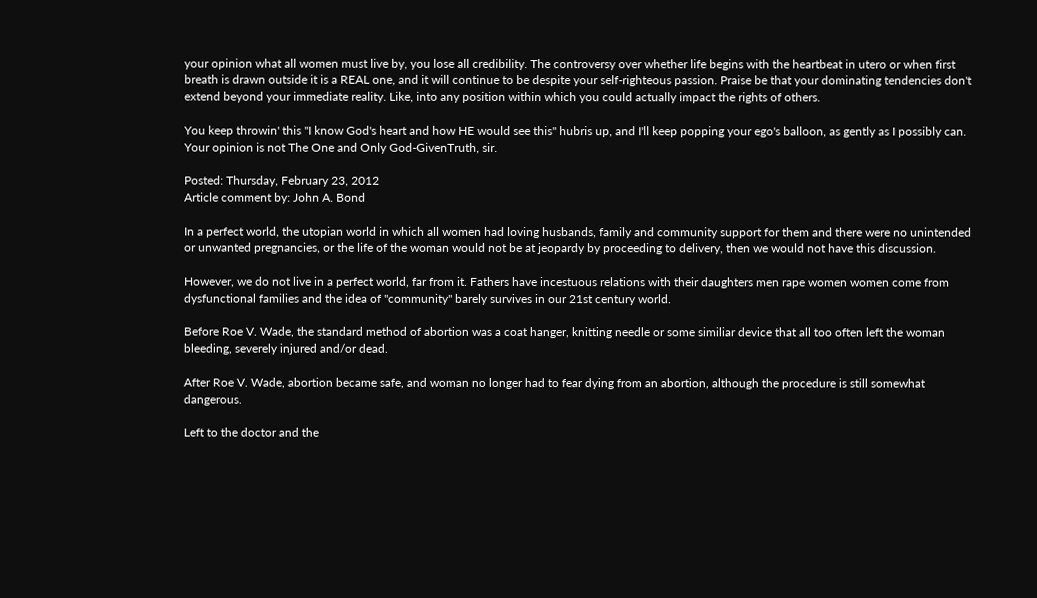your opinion what all women must live by, you lose all credibility. The controversy over whether life begins with the heartbeat in utero or when first breath is drawn outside it is a REAL one, and it will continue to be despite your self-righteous passion. Praise be that your dominating tendencies don't extend beyond your immediate reality. Like, into any position within which you could actually impact the rights of others.

You keep throwin' this "I know God's heart and how HE would see this" hubris up, and I'll keep popping your ego's balloon, as gently as I possibly can. Your opinion is not The One and Only God-GivenTruth, sir.

Posted: Thursday, February 23, 2012
Article comment by: John A. Bond

In a perfect world, the utopian world in which all women had loving husbands, family and community support for them and there were no unintended or unwanted pregnancies, or the life of the woman would not be at jeopardy by proceeding to delivery, then we would not have this discussion.

However, we do not live in a perfect world, far from it. Fathers have incestuous relations with their daughters men rape women women come from dysfunctional families and the idea of "community" barely survives in our 21st century world.

Before Roe V. Wade, the standard method of abortion was a coat hanger, knitting needle or some similiar device that all too often left the woman bleeding, severely injured and/or dead.

After Roe V. Wade, abortion became safe, and woman no longer had to fear dying from an abortion, although the procedure is still somewhat dangerous.

Left to the doctor and the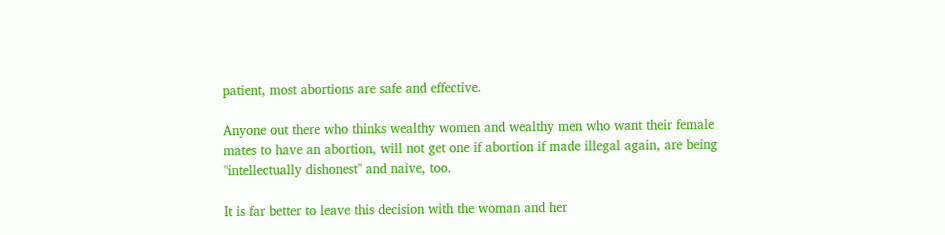patient, most abortions are safe and effective.

Anyone out there who thinks wealthy women and wealthy men who want their female mates to have an abortion, will not get one if abortion if made illegal again, are being "intellectually dishonest" and naive, too.

It is far better to leave this decision with the woman and her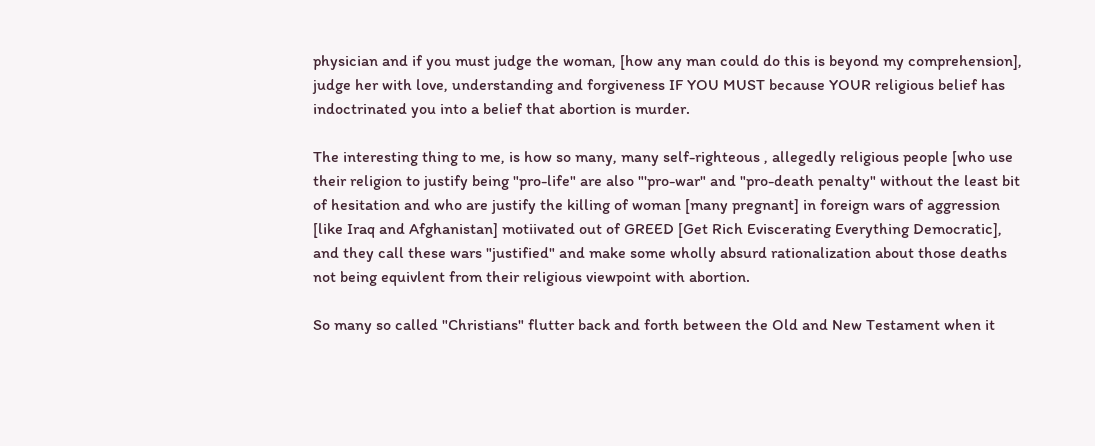physician and if you must judge the woman, [how any man could do this is beyond my comprehension], judge her with love, understanding and forgiveness IF YOU MUST because YOUR religious belief has indoctrinated you into a belief that abortion is murder.

The interesting thing to me, is how so many, many self-righteous , allegedly religious people [who use their religion to justify being "pro-life" are also "'pro-war" and "pro-death penalty" without the least bit of hesitation and who are justify the killing of woman [many pregnant] in foreign wars of aggression [like Iraq and Afghanistan] motiivated out of GREED [Get Rich Eviscerating Everything Democratic], and they call these wars "justified" and make some wholly absurd rationalization about those deaths not being equivlent from their religious viewpoint with abortion.

So many so called "Christians" flutter back and forth between the Old and New Testament when it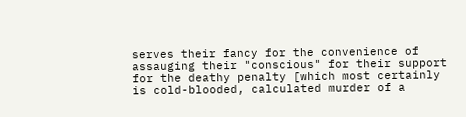serves their fancy for the convenience of assauging their "conscious" for their support for the deathy penalty [which most certainly is cold-blooded, calculated murder of a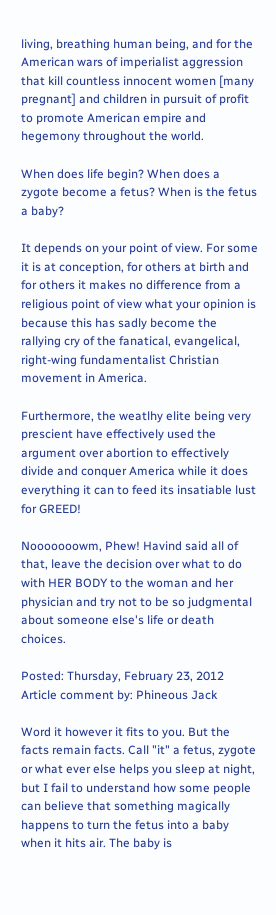living, breathing human being, and for the American wars of imperialist aggression that kill countless innocent women [many pregnant] and children in pursuit of profit to promote American empire and hegemony throughout the world.

When does life begin? When does a zygote become a fetus? When is the fetus a baby?

It depends on your point of view. For some it is at conception, for others at birth and for others it makes no difference from a religious point of view what your opinion is because this has sadly become the rallying cry of the fanatical, evangelical, right-wing fundamentalist Christian movement in America.

Furthermore, the weatlhy elite being very prescient have effectively used the argument over abortion to effectively divide and conquer America while it does everything it can to feed its insatiable lust for GREED!

Nooooooowm, Phew! Havind said all of that, leave the decision over what to do with HER BODY to the woman and her physician and try not to be so judgmental about someone else's life or death choices.

Posted: Thursday, February 23, 2012
Article comment by: Phineous Jack

Word it however it fits to you. But the facts remain facts. Call "it" a fetus, zygote or what ever else helps you sleep at night, but I fail to understand how some people can believe that something magically happens to turn the fetus into a baby when it hits air. The baby is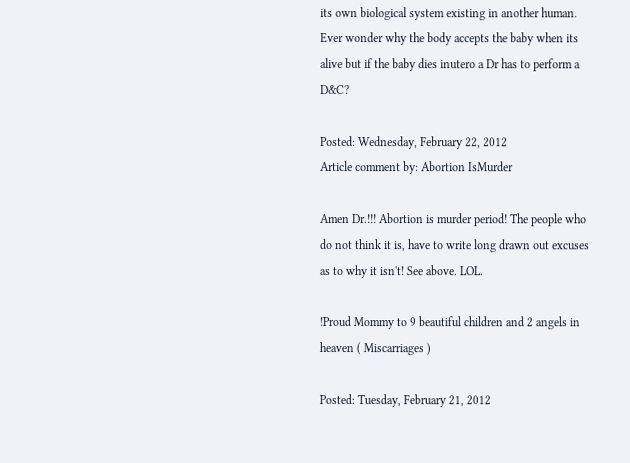its own biological system existing in another human. Ever wonder why the body accepts the baby when its alive but if the baby dies inutero a Dr has to perform a D&C?

Posted: Wednesday, February 22, 2012
Article comment by: Abortion IsMurder

Amen Dr.!!! Abortion is murder period! The people who do not think it is, have to write long drawn out excuses as to why it isn't! See above. LOL.

!Proud Mommy to 9 beautiful children and 2 angels in heaven ( Miscarriages )

Posted: Tuesday, February 21, 2012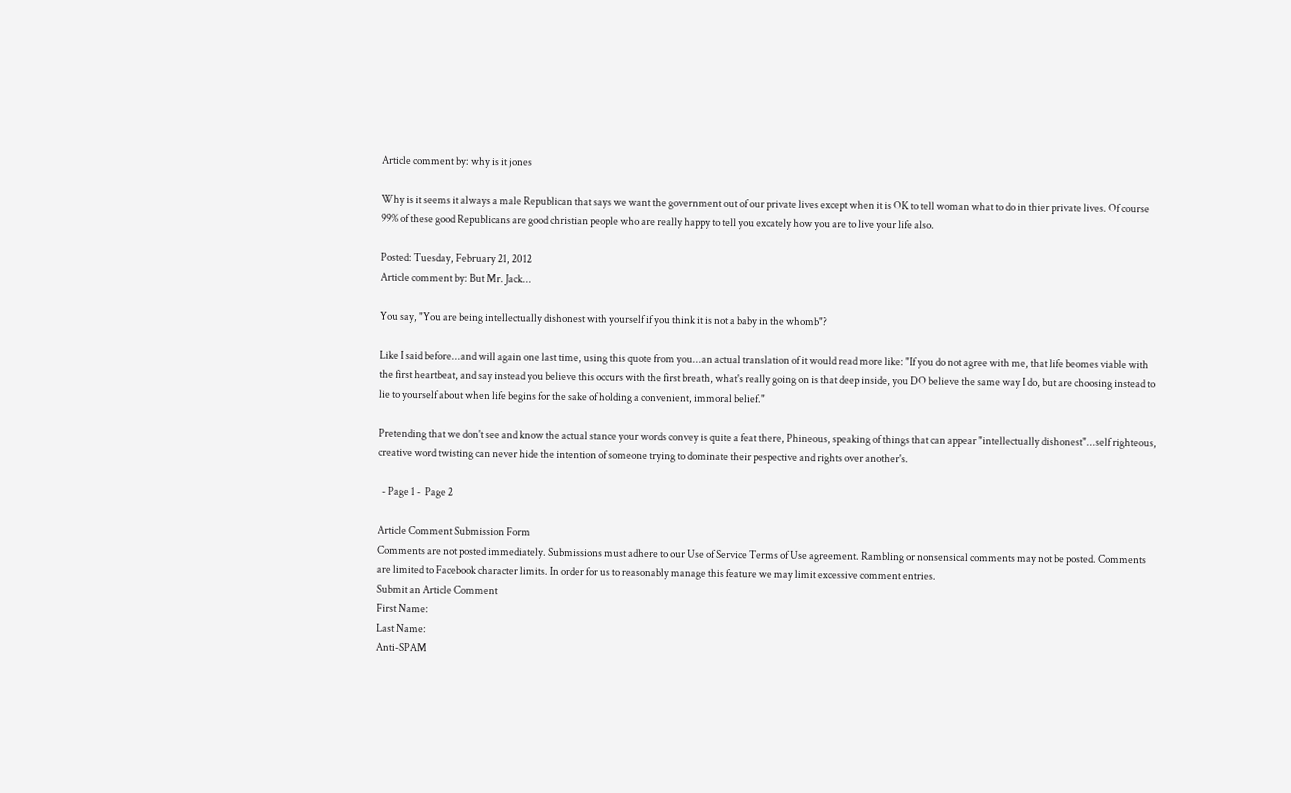Article comment by: why is it jones

Why is it seems it always a male Republican that says we want the government out of our private lives except when it is OK to tell woman what to do in thier private lives. Of course 99% of these good Republicans are good christian people who are really happy to tell you excately how you are to live your life also.

Posted: Tuesday, February 21, 2012
Article comment by: But Mr. Jack...

You say, "You are being intellectually dishonest with yourself if you think it is not a baby in the whomb"?

Like I said before...and will again one last time, using this quote from you...an actual translation of it would read more like: "If you do not agree with me, that life beomes viable with the first heartbeat, and say instead you believe this occurs with the first breath, what's really going on is that deep inside, you DO believe the same way I do, but are choosing instead to lie to yourself about when life begins for the sake of holding a convenient, immoral belief."

Pretending that we don't see and know the actual stance your words convey is quite a feat there, Phineous, speaking of things that can appear "intellectually dishonest"...self righteous, creative word twisting can never hide the intention of someone trying to dominate their pespective and rights over another's.

  - Page 1 -  Page 2

Article Comment Submission Form
Comments are not posted immediately. Submissions must adhere to our Use of Service Terms of Use agreement. Rambling or nonsensical comments may not be posted. Comments are limited to Facebook character limits. In order for us to reasonably manage this feature we may limit excessive comment entries.
Submit an Article Comment
First Name:
Last Name:
Anti-SPAM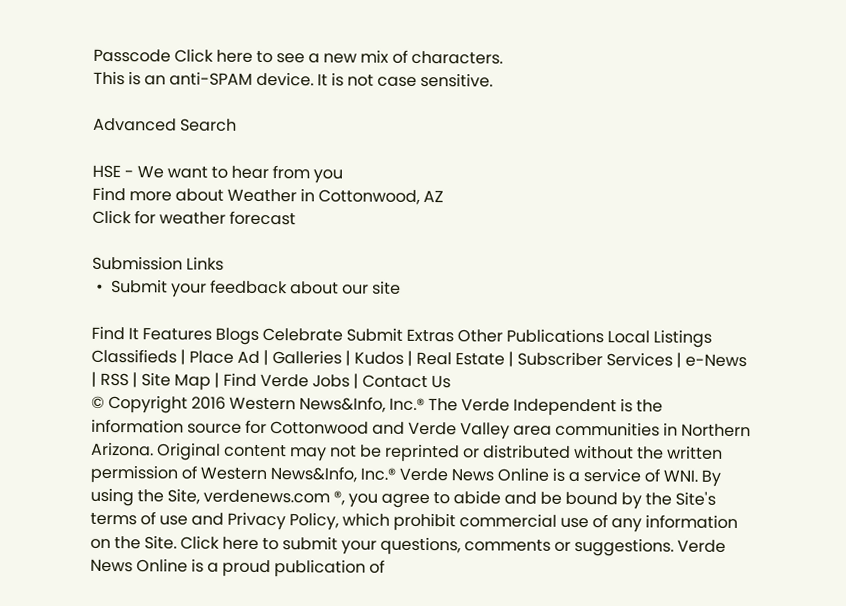Passcode Click here to see a new mix of characters.
This is an anti-SPAM device. It is not case sensitive.

Advanced Search

HSE - We want to hear from you
Find more about Weather in Cottonwood, AZ
Click for weather forecast

Submission Links
 •  Submit your feedback about our site

Find It Features Blogs Celebrate Submit Extras Other Publications Local Listings
Classifieds | Place Ad | Galleries | Kudos | Real Estate | Subscriber Services | e-News | RSS | Site Map | Find Verde Jobs | Contact Us
© Copyright 2016 Western News&Info, Inc.® The Verde Independent is the information source for Cottonwood and Verde Valley area communities in Northern Arizona. Original content may not be reprinted or distributed without the written permission of Western News&Info, Inc.® Verde News Online is a service of WNI. By using the Site, verdenews.com ®, you agree to abide and be bound by the Site's terms of use and Privacy Policy, which prohibit commercial use of any information on the Site. Click here to submit your questions, comments or suggestions. Verde News Online is a proud publication of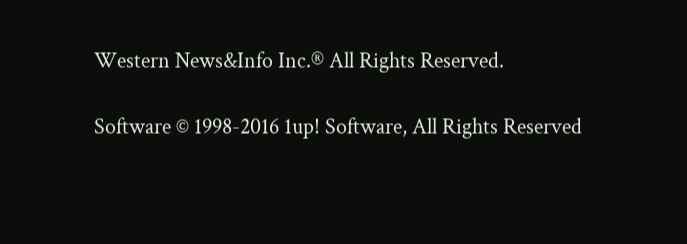Western News&Info Inc.® All Rights Reserved.

Software © 1998-2016 1up! Software, All Rights Reserved